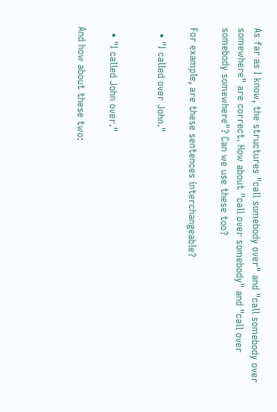As far as I know, the structures "call somebody over" and "call somebody over somewhere" are correct. How about "call over somebody" and "call over somebody somewhere"? Can we use these too?

For example, are these sentences interchangeable?

  • "I called over John."


  • "I called John over."

And how about these two: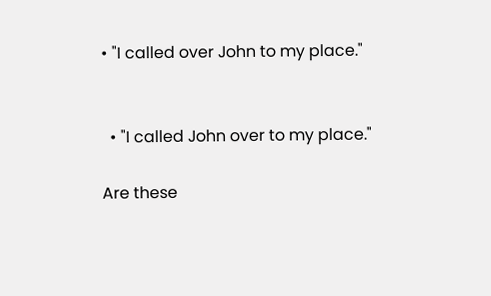• "I called over John to my place."


  • "I called John over to my place."

Are these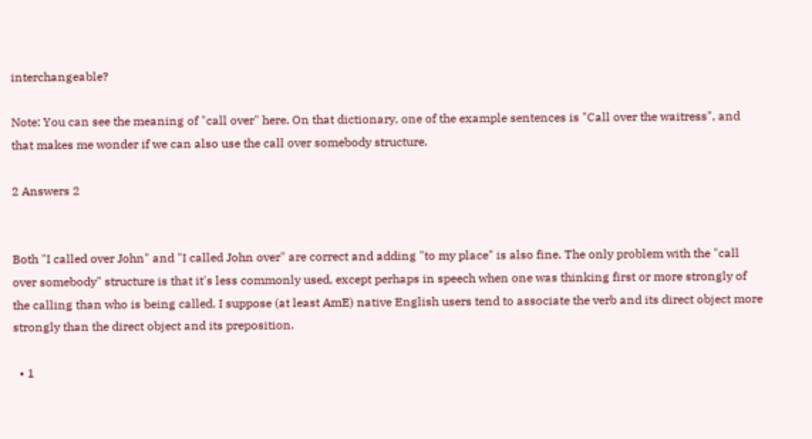interchangeable?

Note: You can see the meaning of "call over" here. On that dictionary, one of the example sentences is "Call over the waitress", and that makes me wonder if we can also use the call over somebody structure.

2 Answers 2


Both "I called over John" and "I called John over" are correct and adding "to my place" is also fine. The only problem with the "call over somebody" structure is that it's less commonly used, except perhaps in speech when one was thinking first or more strongly of the calling than who is being called. I suppose (at least AmE) native English users tend to associate the verb and its direct object more strongly than the direct object and its preposition.

  • 1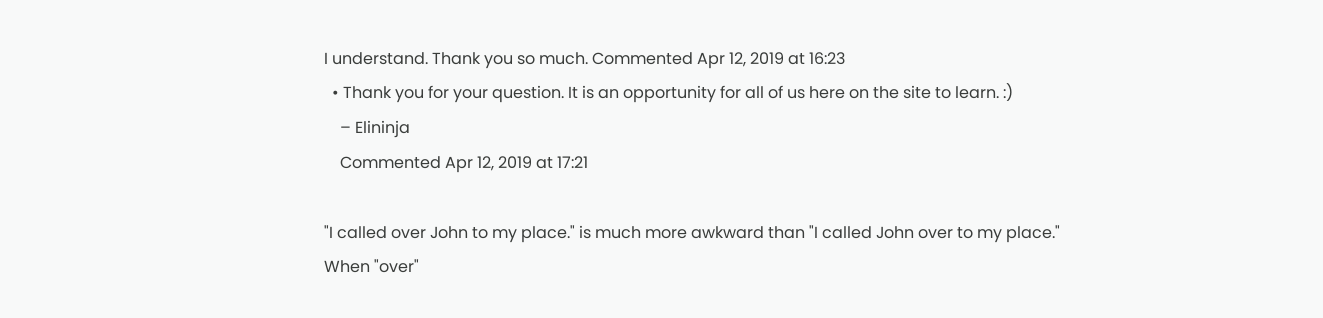I understand. Thank you so much. Commented Apr 12, 2019 at 16:23
  • Thank you for your question. It is an opportunity for all of us here on the site to learn. :)
    – Elininja
    Commented Apr 12, 2019 at 17:21

"I called over John to my place." is much more awkward than "I called John over to my place." When "over"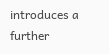introduces a further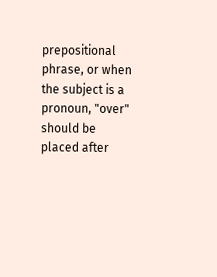prepositional phrase, or when the subject is a pronoun, "over" should be placed after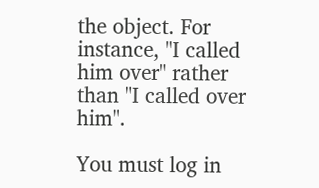the object. For instance, "I called him over" rather than "I called over him".

You must log in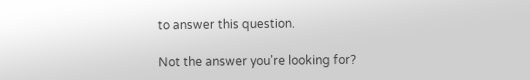to answer this question.

Not the answer you're looking for?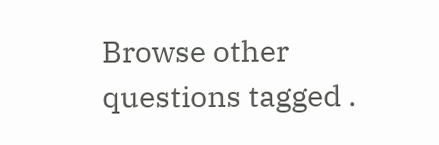Browse other questions tagged .